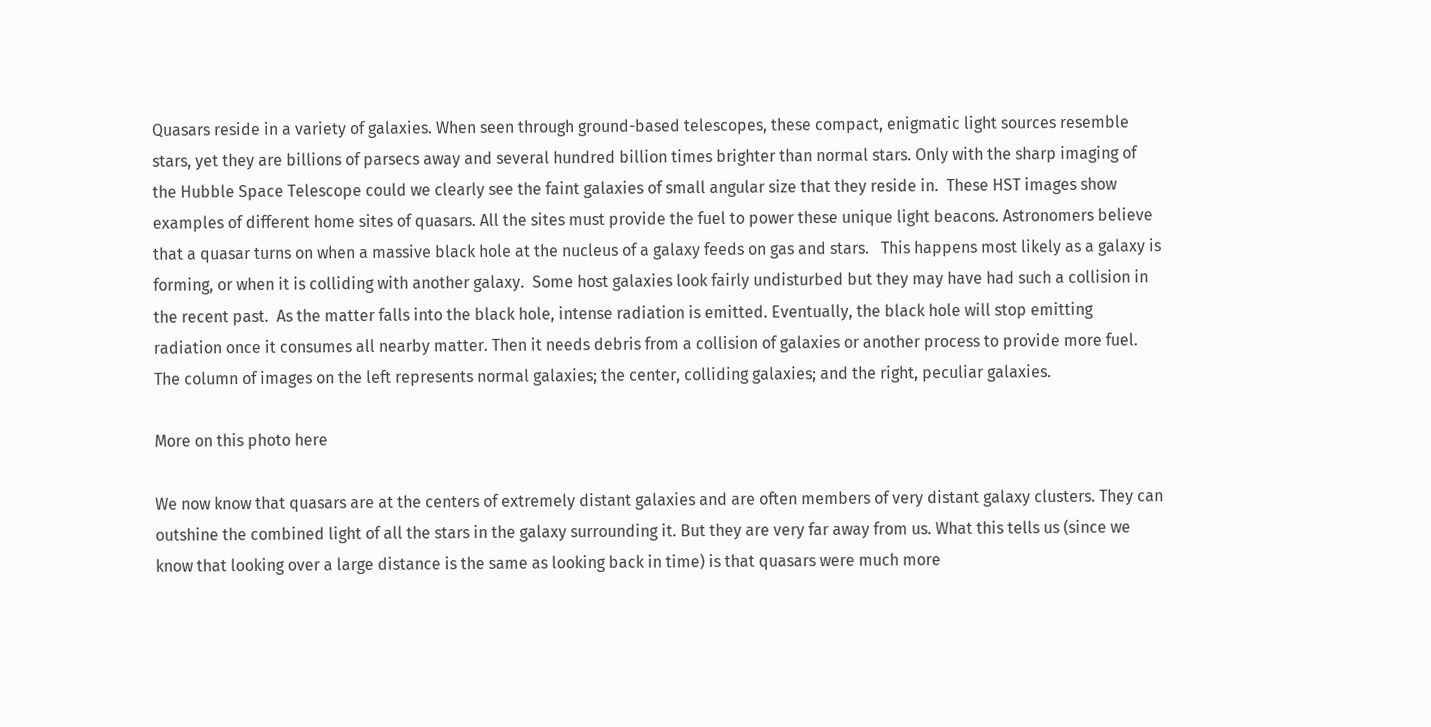Quasars reside in a variety of galaxies. When seen through ground-based telescopes, these compact, enigmatic light sources resemble stars, yet they are billions of parsecs away and several hundred billion times brighter than normal stars. Only with the sharp imaging of the Hubble Space Telescope could we clearly see the faint galaxies of small angular size that they reside in.  These HST images show examples of different home sites of quasars. All the sites must provide the fuel to power these unique light beacons. Astronomers believe that a quasar turns on when a massive black hole at the nucleus of a galaxy feeds on gas and stars.   This happens most likely as a galaxy is forming, or when it is colliding with another galaxy.  Some host galaxies look fairly undisturbed but they may have had such a collision in the recent past.  As the matter falls into the black hole, intense radiation is emitted. Eventually, the black hole will stop emitting radiation once it consumes all nearby matter. Then it needs debris from a collision of galaxies or another process to provide more fuel. The column of images on the left represents normal galaxies; the center, colliding galaxies; and the right, peculiar galaxies.

More on this photo here

We now know that quasars are at the centers of extremely distant galaxies and are often members of very distant galaxy clusters. They can outshine the combined light of all the stars in the galaxy surrounding it. But they are very far away from us. What this tells us (since we know that looking over a large distance is the same as looking back in time) is that quasars were much more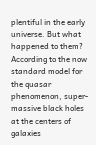plentiful in the early universe. But what happened to them? According to the now standard model for the quasar phenomenon, super-massive black holes at the centers of galaxies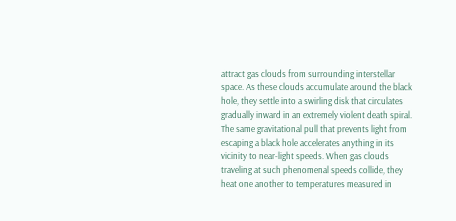attract gas clouds from surrounding interstellar space. As these clouds accumulate around the black hole, they settle into a swirling disk that circulates gradually inward in an extremely violent death spiral. The same gravitational pull that prevents light from escaping a black hole accelerates anything in its vicinity to near-light speeds. When gas clouds traveling at such phenomenal speeds collide, they heat one another to temperatures measured in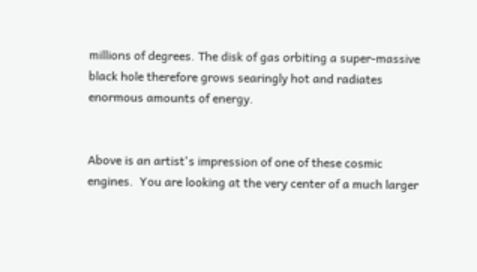millions of degrees. The disk of gas orbiting a super-massive black hole therefore grows searingly hot and radiates enormous amounts of energy.


Above is an artist's impression of one of these cosmic engines.  You are looking at the very center of a much larger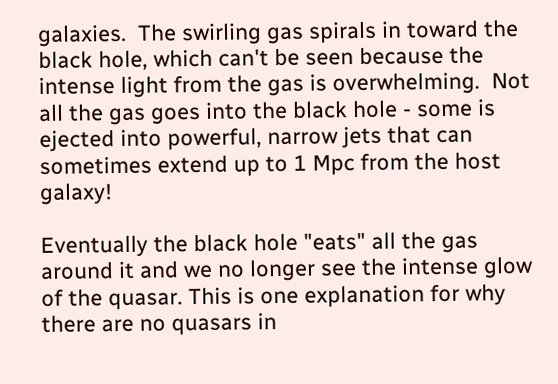galaxies.  The swirling gas spirals in toward the black hole, which can't be seen because the intense light from the gas is overwhelming.  Not all the gas goes into the black hole - some is ejected into powerful, narrow jets that can sometimes extend up to 1 Mpc from the host galaxy!

Eventually the black hole "eats" all the gas around it and we no longer see the intense glow of the quasar. This is one explanation for why there are no quasars in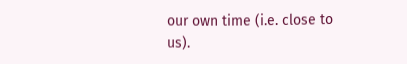our own time (i.e. close to us).